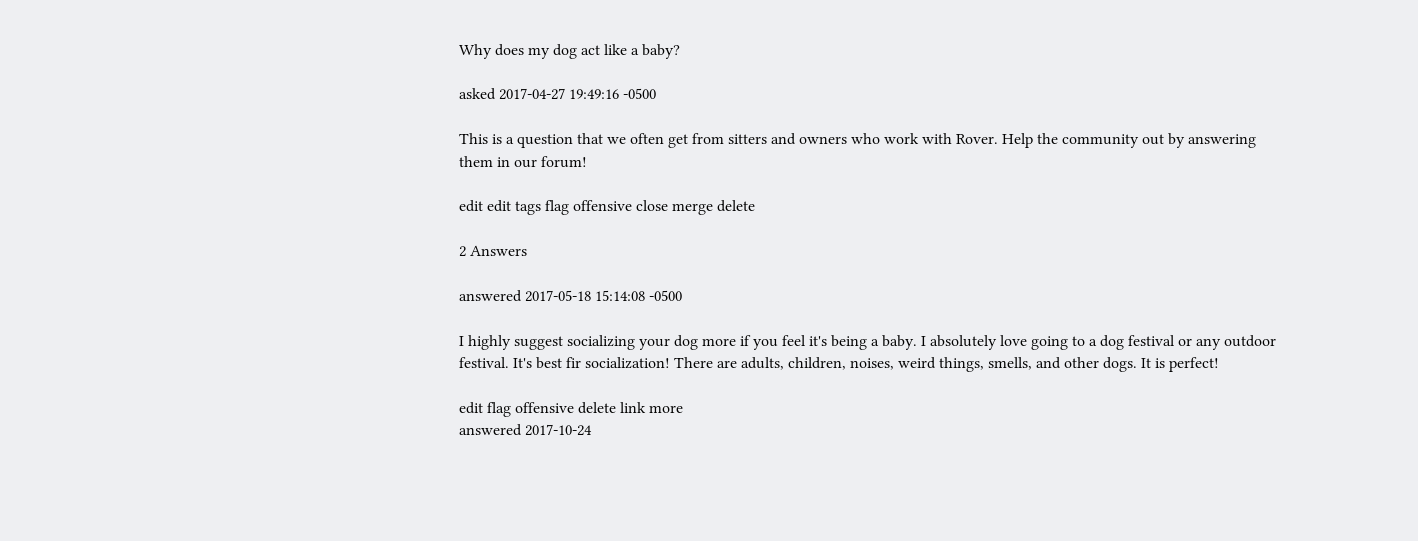Why does my dog act like a baby?

asked 2017-04-27 19:49:16 -0500

This is a question that we often get from sitters and owners who work with Rover. Help the community out by answering them in our forum!

edit edit tags flag offensive close merge delete

2 Answers

answered 2017-05-18 15:14:08 -0500

I highly suggest socializing your dog more if you feel it's being a baby. I absolutely love going to a dog festival or any outdoor festival. It's best fir socialization! There are adults, children, noises, weird things, smells, and other dogs. It is perfect!

edit flag offensive delete link more
answered 2017-10-24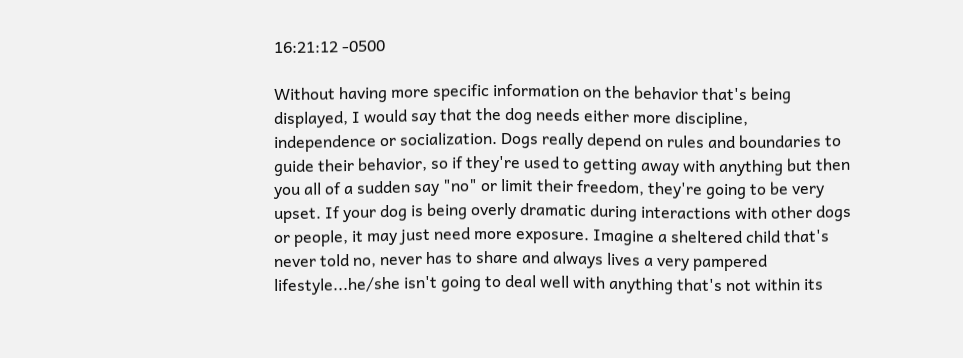16:21:12 -0500

Without having more specific information on the behavior that's being displayed, I would say that the dog needs either more discipline, independence or socialization. Dogs really depend on rules and boundaries to guide their behavior, so if they're used to getting away with anything but then you all of a sudden say "no" or limit their freedom, they're going to be very upset. If your dog is being overly dramatic during interactions with other dogs or people, it may just need more exposure. Imagine a sheltered child that's never told no, never has to share and always lives a very pampered lifestyle...he/she isn't going to deal well with anything that's not within its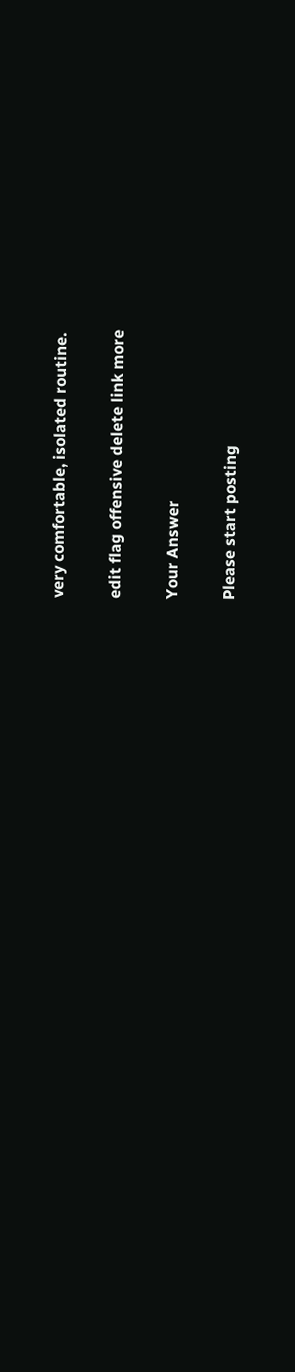very comfortable, isolated routine.

edit flag offensive delete link more

Your Answer

Please start posting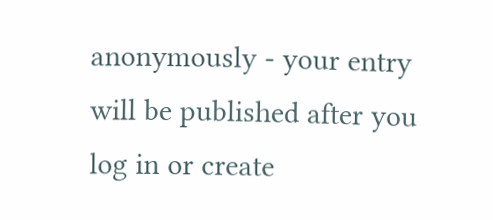anonymously - your entry will be published after you log in or create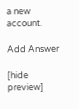a new account.

Add Answer

[hide preview]